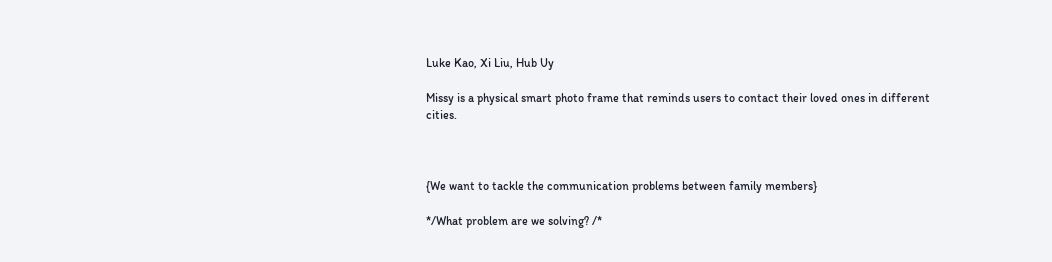Luke Kao, Xi Liu, Hub Uy

Missy is a physical smart photo frame that reminds users to contact their loved ones in different cities.



{We want to tackle the communication problems between family members}

*/What problem are we solving? /*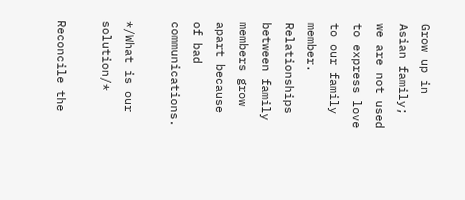Grow up in Asian family; we are not used to express love to our family member. Relationships between family members grow apart because of bad communications.

*/What is our solution/*

Reconcile the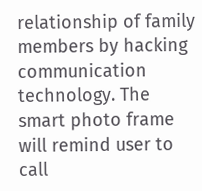relationship of family members by hacking communication technology. The smart photo frame will remind user to call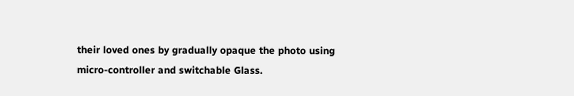their loved ones by gradually opaque the photo using micro-controller and switchable Glass.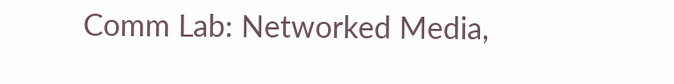Comm Lab: Networked Media,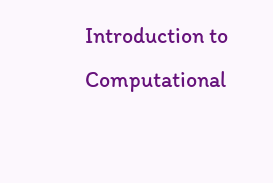Introduction to Computational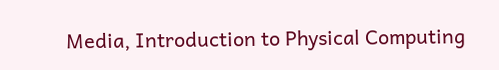Media, Introduction to Physical Computing